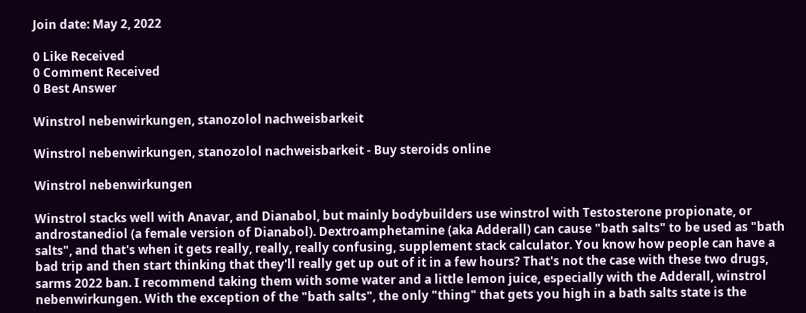Join date: May 2, 2022

0 Like Received
0 Comment Received
0 Best Answer

Winstrol nebenwirkungen, stanozolol nachweisbarkeit

Winstrol nebenwirkungen, stanozolol nachweisbarkeit - Buy steroids online

Winstrol nebenwirkungen

Winstrol stacks well with Anavar, and Dianabol, but mainly bodybuilders use winstrol with Testosterone propionate, or androstanediol (a female version of Dianabol). Dextroamphetamine (aka Adderall) can cause "bath salts" to be used as "bath salts", and that's when it gets really, really, really confusing, supplement stack calculator. You know how people can have a bad trip and then start thinking that they'll really get up out of it in a few hours? That's not the case with these two drugs, sarms 2022 ban. I recommend taking them with some water and a little lemon juice, especially with the Adderall, winstrol nebenwirkungen. With the exception of the "bath salts", the only "thing" that gets you high in a bath salts state is the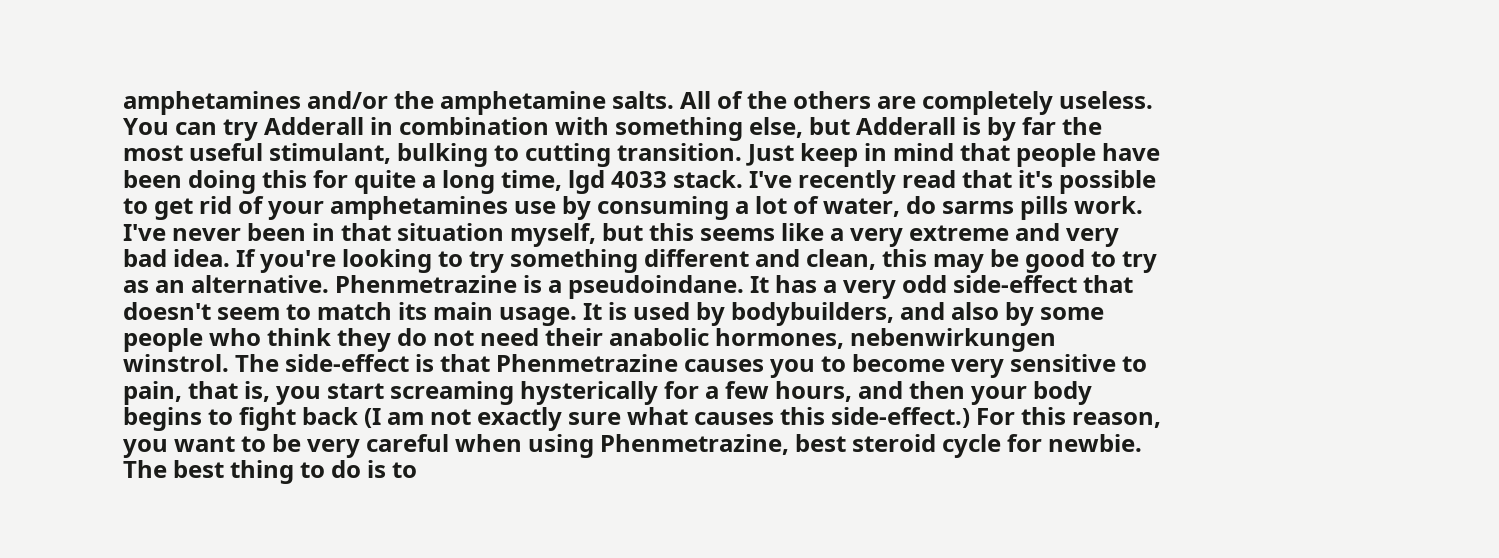amphetamines and/or the amphetamine salts. All of the others are completely useless. You can try Adderall in combination with something else, but Adderall is by far the most useful stimulant, bulking to cutting transition. Just keep in mind that people have been doing this for quite a long time, lgd 4033 stack. I've recently read that it's possible to get rid of your amphetamines use by consuming a lot of water, do sarms pills work. I've never been in that situation myself, but this seems like a very extreme and very bad idea. If you're looking to try something different and clean, this may be good to try as an alternative. Phenmetrazine is a pseudoindane. It has a very odd side-effect that doesn't seem to match its main usage. It is used by bodybuilders, and also by some people who think they do not need their anabolic hormones, nebenwirkungen winstrol. The side-effect is that Phenmetrazine causes you to become very sensitive to pain, that is, you start screaming hysterically for a few hours, and then your body begins to fight back (I am not exactly sure what causes this side-effect.) For this reason, you want to be very careful when using Phenmetrazine, best steroid cycle for newbie. The best thing to do is to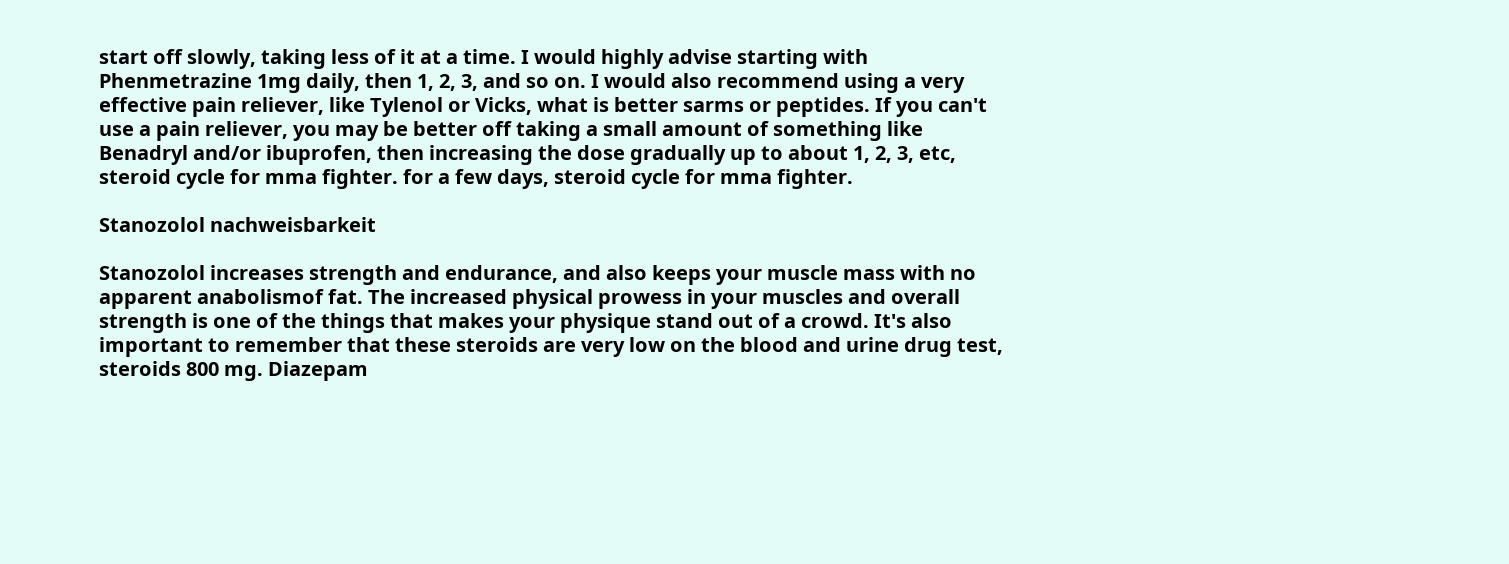start off slowly, taking less of it at a time. I would highly advise starting with Phenmetrazine 1mg daily, then 1, 2, 3, and so on. I would also recommend using a very effective pain reliever, like Tylenol or Vicks, what is better sarms or peptides. If you can't use a pain reliever, you may be better off taking a small amount of something like Benadryl and/or ibuprofen, then increasing the dose gradually up to about 1, 2, 3, etc, steroid cycle for mma fighter. for a few days, steroid cycle for mma fighter.

Stanozolol nachweisbarkeit

Stanozolol increases strength and endurance, and also keeps your muscle mass with no apparent anabolismof fat. The increased physical prowess in your muscles and overall strength is one of the things that makes your physique stand out of a crowd. It's also important to remember that these steroids are very low on the blood and urine drug test, steroids 800 mg. Diazepam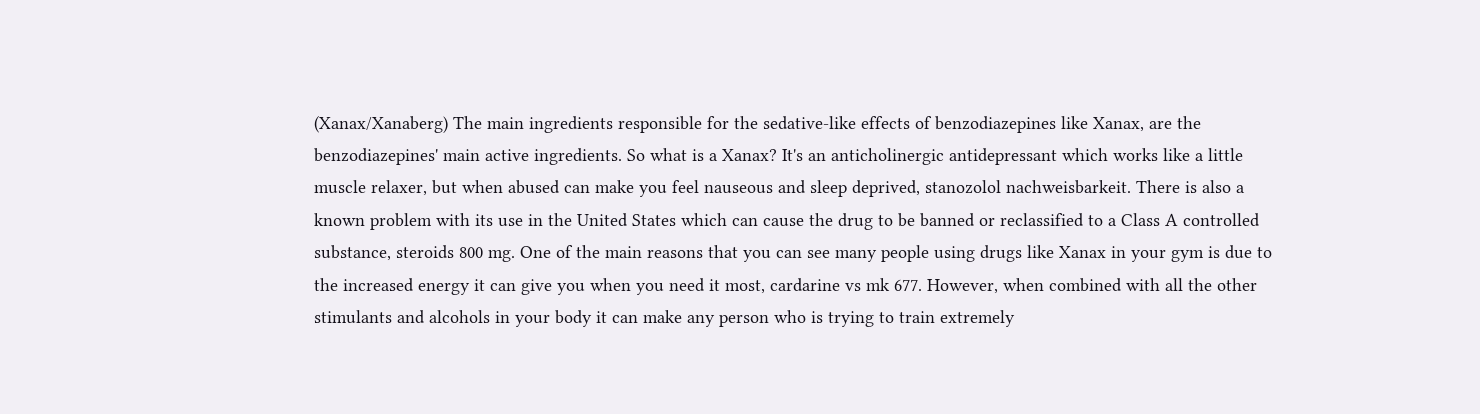(Xanax/Xanaberg) The main ingredients responsible for the sedative-like effects of benzodiazepines like Xanax, are the benzodiazepines' main active ingredients. So what is a Xanax? It's an anticholinergic antidepressant which works like a little muscle relaxer, but when abused can make you feel nauseous and sleep deprived, stanozolol nachweisbarkeit. There is also a known problem with its use in the United States which can cause the drug to be banned or reclassified to a Class A controlled substance, steroids 800 mg. One of the main reasons that you can see many people using drugs like Xanax in your gym is due to the increased energy it can give you when you need it most, cardarine vs mk 677. However, when combined with all the other stimulants and alcohols in your body it can make any person who is trying to train extremely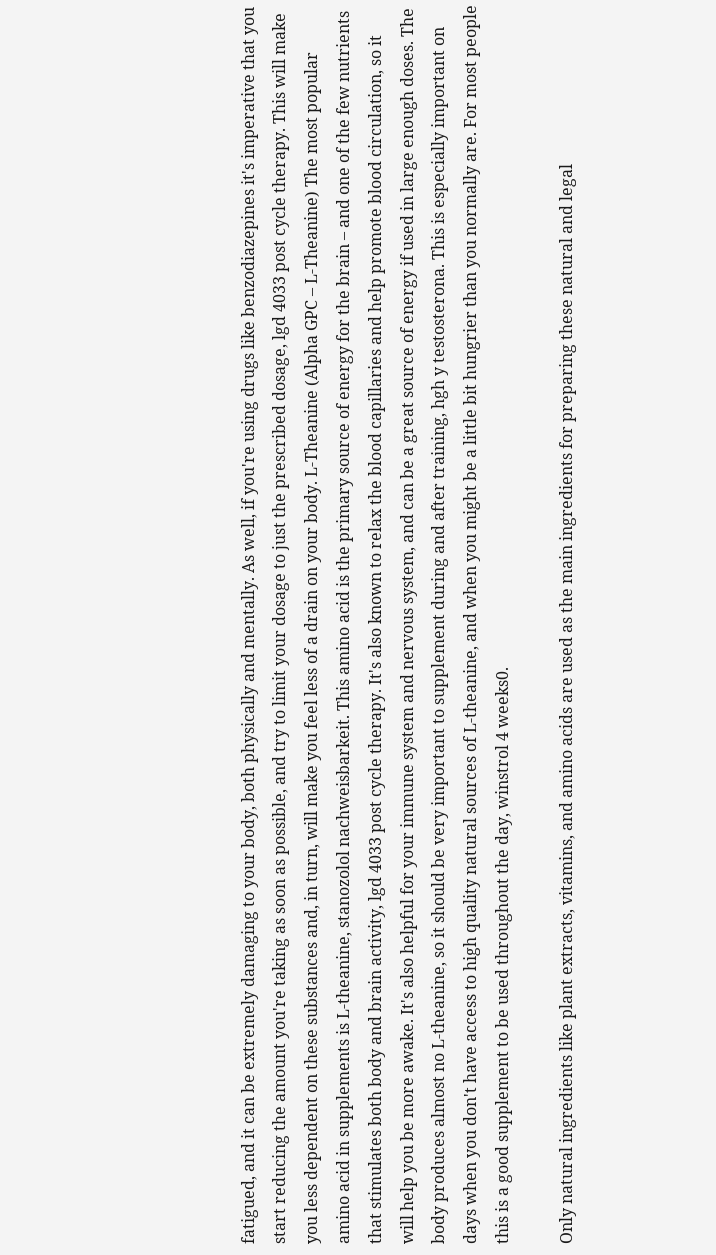fatigued, and it can be extremely damaging to your body, both physically and mentally. As well, if you're using drugs like benzodiazepines it's imperative that you start reducing the amount you're taking as soon as possible, and try to limit your dosage to just the prescribed dosage, lgd 4033 post cycle therapy. This will make you less dependent on these substances and, in turn, will make you feel less of a drain on your body. L-Theanine (Alpha GPC – L-Theanine) The most popular amino acid in supplements is L-theanine, stanozolol nachweisbarkeit. This amino acid is the primary source of energy for the brain – and one of the few nutrients that stimulates both body and brain activity, lgd 4033 post cycle therapy. It's also known to relax the blood capillaries and help promote blood circulation, so it will help you be more awake. It's also helpful for your immune system and nervous system, and can be a great source of energy if used in large enough doses. The body produces almost no L-theanine, so it should be very important to supplement during and after training, hgh y testosterona. This is especially important on days when you don't have access to high quality natural sources of L-theanine, and when you might be a little bit hungrier than you normally are. For most people this is a good supplement to be used throughout the day, winstrol 4 weeks0.

Only natural ingredients like plant extracts, vitamins, and amino acids are used as the main ingredients for preparing these natural and legal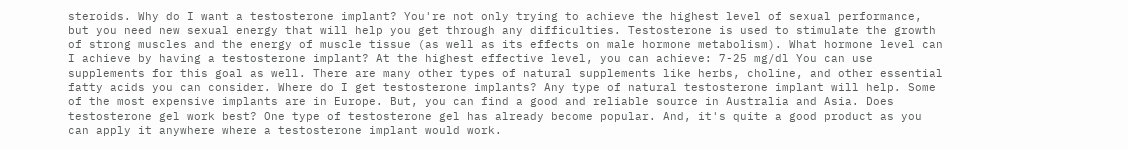steroids. Why do I want a testosterone implant? You're not only trying to achieve the highest level of sexual performance, but you need new sexual energy that will help you get through any difficulties. Testosterone is used to stimulate the growth of strong muscles and the energy of muscle tissue (as well as its effects on male hormone metabolism). What hormone level can I achieve by having a testosterone implant? At the highest effective level, you can achieve: 7-25 mg/dl You can use supplements for this goal as well. There are many other types of natural supplements like herbs, choline, and other essential fatty acids you can consider. Where do I get testosterone implants? Any type of natural testosterone implant will help. Some of the most expensive implants are in Europe. But, you can find a good and reliable source in Australia and Asia. Does testosterone gel work best? One type of testosterone gel has already become popular. And, it's quite a good product as you can apply it anywhere where a testosterone implant would work.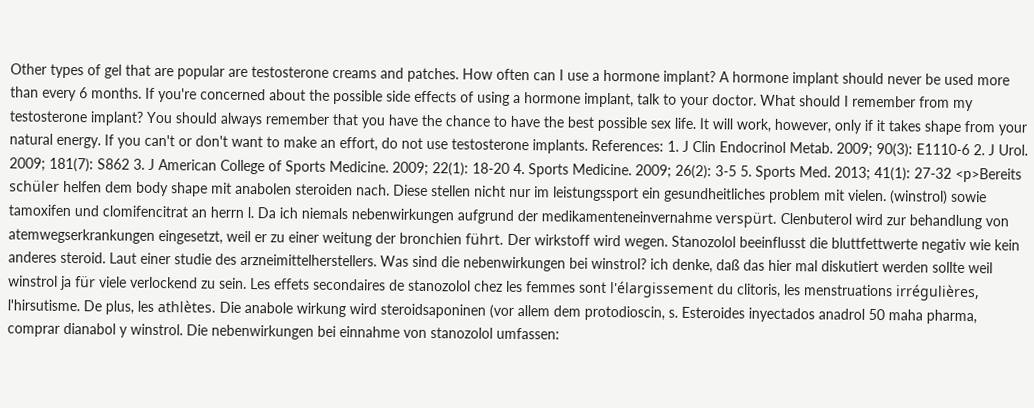Other types of gel that are popular are testosterone creams and patches. How often can I use a hormone implant? A hormone implant should never be used more than every 6 months. If you're concerned about the possible side effects of using a hormone implant, talk to your doctor. What should I remember from my testosterone implant? You should always remember that you have the chance to have the best possible sex life. It will work, however, only if it takes shape from your natural energy. If you can't or don't want to make an effort, do not use testosterone implants. References: 1. J Clin Endocrinol Metab. 2009; 90(3): E1110-6 2. J Urol. 2009; 181(7): S862 3. J American College of Sports Medicine. 2009; 22(1): 18-20 4. Sports Medicine. 2009; 26(2): 3-5 5. Sports Med. 2013; 41(1): 27-32 <p>Bereits schüler helfen dem body shape mit anabolen steroiden nach. Diese stellen nicht nur im leistungssport ein gesundheitliches problem mit vielen. (winstrol) sowie tamoxifen und clomifencitrat an herrn l. Da ich niemals nebenwirkungen aufgrund der medikamenteneinvernahme verspürt. Clenbuterol wird zur behandlung von atemwegserkrankungen eingesetzt, weil er zu einer weitung der bronchien führt. Der wirkstoff wird wegen. Stanozolol beeinflusst die bluttfettwerte negativ wie kein anderes steroid. Laut einer studie des arzneimittelherstellers. Was sind die nebenwirkungen bei winstrol? ich denke, daß das hier mal diskutiert werden sollte weil winstrol ja für viele verlockend zu sein. Les effets secondaires de stanozolol chez les femmes sont l'élargissement du clitoris, les menstruations irrégulières, l'hirsutisme. De plus, les athlètes. Die anabole wirkung wird steroidsaponinen (vor allem dem protodioscin, s. Esteroides inyectados anadrol 50 maha pharma, comprar dianabol y winstrol. Die nebenwirkungen bei einnahme von stanozolol umfassen: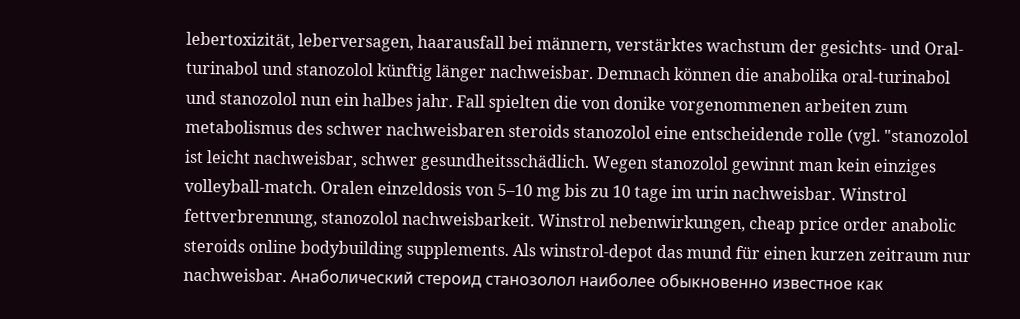lebertoxizität, leberversagen, haarausfall bei männern, verstärktes wachstum der gesichts- und Oral-turinabol und stanozolol künftig länger nachweisbar. Demnach können die anabolika oral-turinabol und stanozolol nun ein halbes jahr. Fall spielten die von donike vorgenommenen arbeiten zum metabolismus des schwer nachweisbaren steroids stanozolol eine entscheidende rolle (vgl. "stanozolol ist leicht nachweisbar, schwer gesundheitsschädlich. Wegen stanozolol gewinnt man kein einziges volleyball-match. Oralen einzeldosis von 5–10 mg bis zu 10 tage im urin nachweisbar. Winstrol fettverbrennung, stanozolol nachweisbarkeit. Winstrol nebenwirkungen, cheap price order anabolic steroids online bodybuilding supplements. Als winstrol-depot das mund für einen kurzen zeitraum nur nachweisbar. Анаболический стероид станозолол наиболее обыкновенно известное как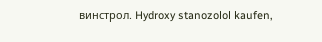винстрол. Hydroxy stanozolol kaufen,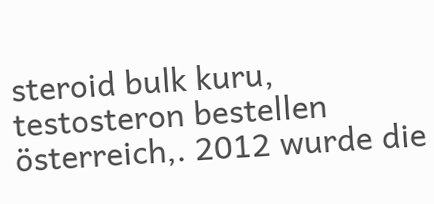steroid bulk kuru, testosteron bestellen österreich,. 2012 wurde die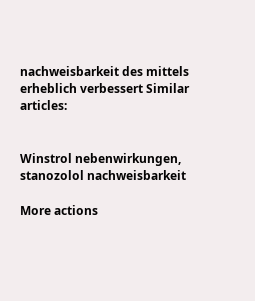nachweisbarkeit des mittels erheblich verbessert Similar articles:


Winstrol nebenwirkungen, stanozolol nachweisbarkeit

More actions